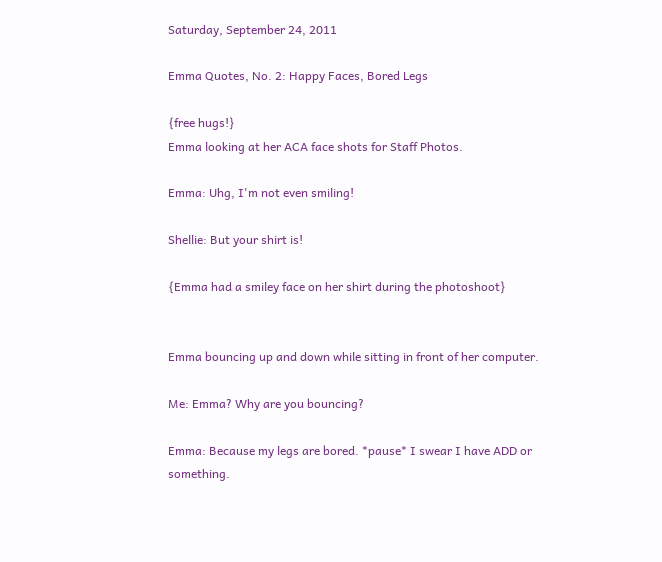Saturday, September 24, 2011

Emma Quotes, No. 2: Happy Faces, Bored Legs

{free hugs!}
Emma looking at her ACA face shots for Staff Photos.

Emma: Uhg, I'm not even smiling!

Shellie: But your shirt is!

{Emma had a smiley face on her shirt during the photoshoot}


Emma bouncing up and down while sitting in front of her computer.

Me: Emma? Why are you bouncing?

Emma: Because my legs are bored. *pause* I swear I have ADD or something.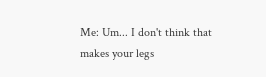Me: Um... I don't think that makes your legs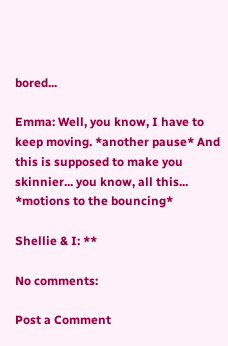bored...

Emma: Well, you know, I have to keep moving. *another pause* And this is supposed to make you skinnier... you know, all this... *motions to the bouncing*

Shellie & I: **

No comments:

Post a Comment